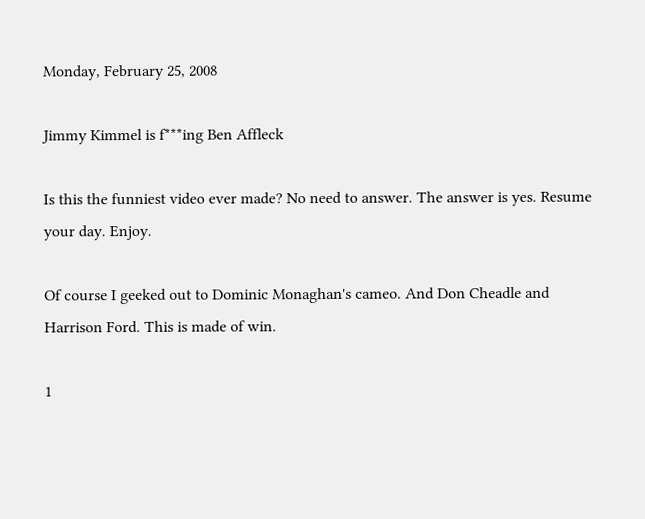Monday, February 25, 2008

Jimmy Kimmel is f***ing Ben Affleck

Is this the funniest video ever made? No need to answer. The answer is yes. Resume your day. Enjoy.

Of course I geeked out to Dominic Monaghan's cameo. And Don Cheadle and Harrison Ford. This is made of win.

1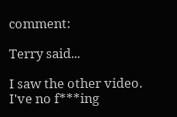comment:

Terry said...

I saw the other video.
I've no f***ing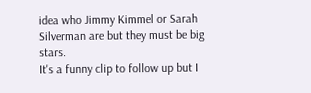idea who Jimmy Kimmel or Sarah Silverman are but they must be big stars.
It's a funny clip to follow up but I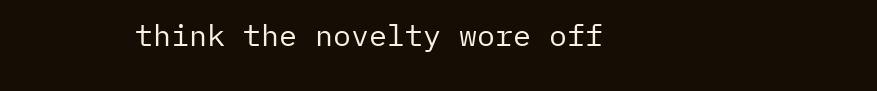think the novelty wore off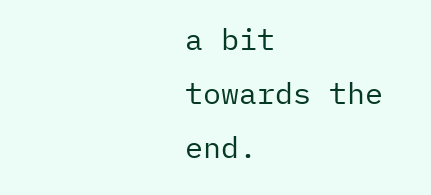a bit towards the end.